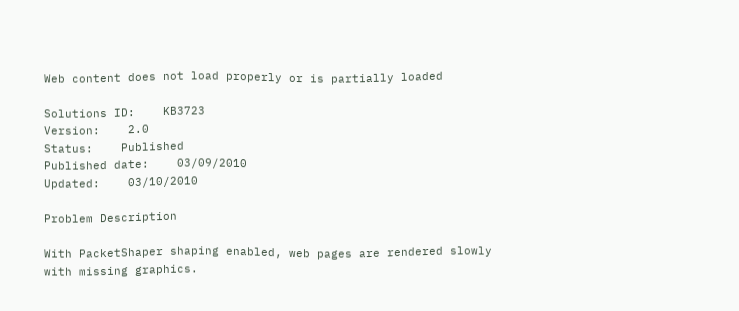Web content does not load properly or is partially loaded

Solutions ID:    KB3723
Version:    2.0
Status:    Published
Published date:    03/09/2010
Updated:    03/10/2010

Problem Description

With PacketShaper shaping enabled, web pages are rendered slowly with missing graphics.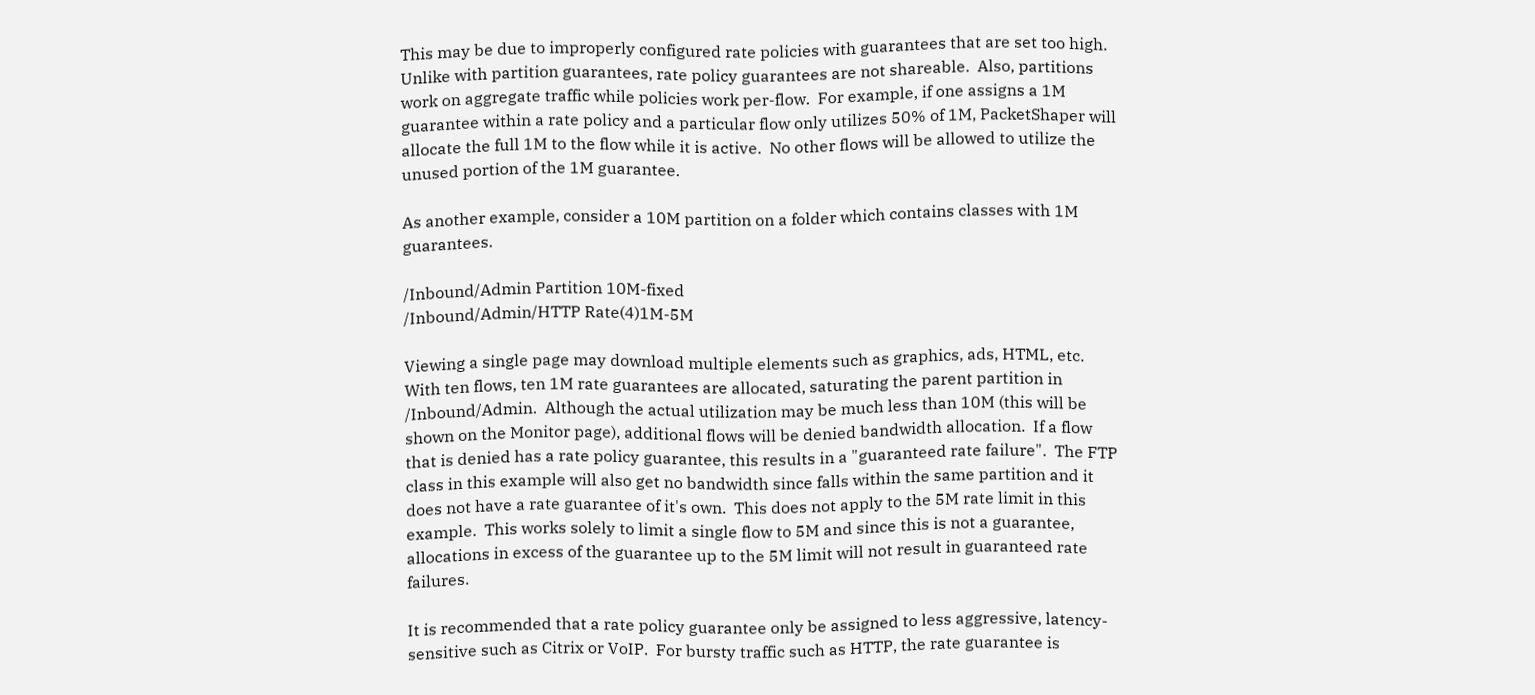This may be due to improperly configured rate policies with guarantees that are set too high.  Unlike with partition guarantees, rate policy guarantees are not shareable.  Also, partitions work on aggregate traffic while policies work per-flow.  For example, if one assigns a 1M guarantee within a rate policy and a particular flow only utilizes 50% of 1M, PacketShaper will allocate the full 1M to the flow while it is active.  No other flows will be allowed to utilize the unused portion of the 1M guarantee.

As another example, consider a 10M partition on a folder which contains classes with 1M guarantees.

/Inbound/Admin Partition 10M-fixed
/Inbound/Admin/HTTP Rate(4)1M-5M

Viewing a single page may download multiple elements such as graphics, ads, HTML, etc.  With ten flows, ten 1M rate guarantees are allocated, saturating the parent partition in /Inbound/Admin.  Although the actual utilization may be much less than 10M (this will be shown on the Monitor page), additional flows will be denied bandwidth allocation.  If a flow that is denied has a rate policy guarantee, this results in a "guaranteed rate failure".  The FTP class in this example will also get no bandwidth since falls within the same partition and it does not have a rate guarantee of it's own.  This does not apply to the 5M rate limit in this example.  This works solely to limit a single flow to 5M and since this is not a guarantee, allocations in excess of the guarantee up to the 5M limit will not result in guaranteed rate failures.

It is recommended that a rate policy guarantee only be assigned to less aggressive, latency-sensitive such as Citrix or VoIP.  For bursty traffic such as HTTP, the rate guarantee is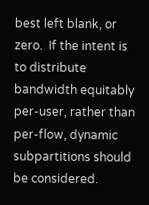best left blank, or zero.  If the intent is to distribute bandwidth equitably per-user, rather than per-flow, dynamic subpartitions should be considered.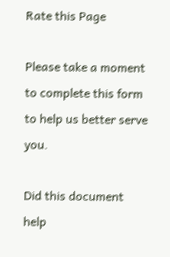Rate this Page

Please take a moment to complete this form to help us better serve you.

Did this document help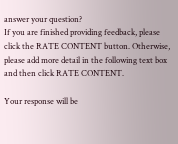answer your question?
If you are finished providing feedback, please click the RATE CONTENT button. Otherwise, please add more detail in the following text box and then click RATE CONTENT.

Your response will be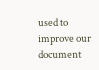used to improve our document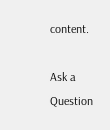content.

Ask a Question